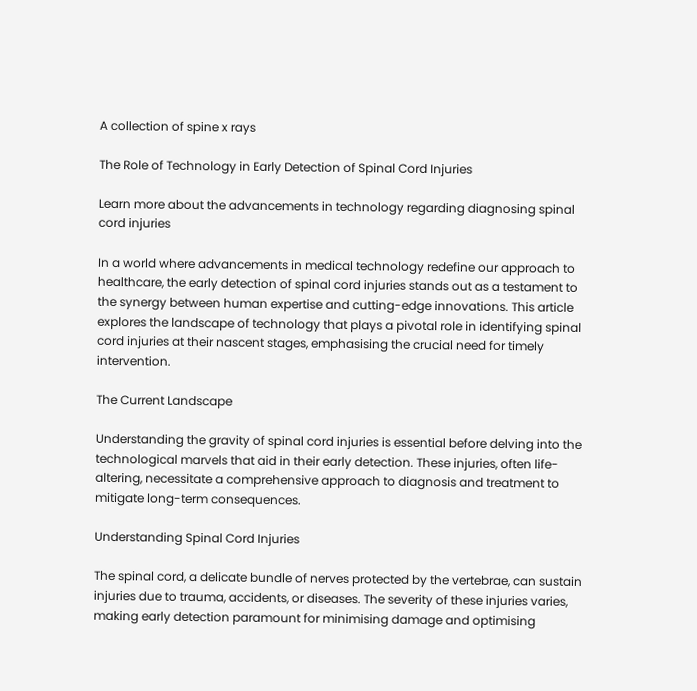A collection of spine x rays

The Role of Technology in Early Detection of Spinal Cord Injuries

Learn more about the advancements in technology regarding diagnosing spinal cord injuries

In a world where advancements in medical technology redefine our approach to healthcare, the early detection of spinal cord injuries stands out as a testament to the synergy between human expertise and cutting-edge innovations. This article explores the landscape of technology that plays a pivotal role in identifying spinal cord injuries at their nascent stages, emphasising the crucial need for timely intervention.

The Current Landscape

Understanding the gravity of spinal cord injuries is essential before delving into the technological marvels that aid in their early detection. These injuries, often life-altering, necessitate a comprehensive approach to diagnosis and treatment to mitigate long-term consequences.

Understanding Spinal Cord Injuries

The spinal cord, a delicate bundle of nerves protected by the vertebrae, can sustain injuries due to trauma, accidents, or diseases. The severity of these injuries varies, making early detection paramount for minimising damage and optimising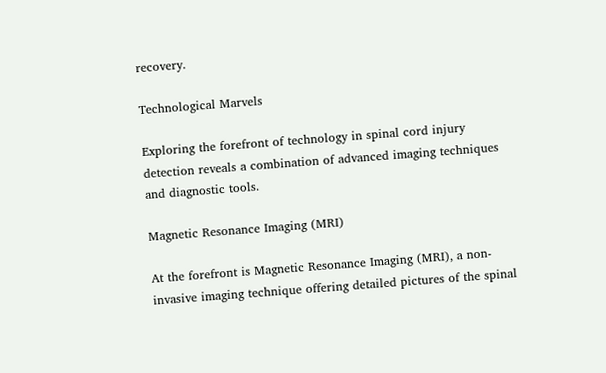recovery.

Technological Marvels

Exploring the forefront of technology in spinal cord injury detection reveals a combination of advanced imaging techniques and diagnostic tools.

Magnetic Resonance Imaging (MRI)

At the forefront is Magnetic Resonance Imaging (MRI), a non-invasive imaging technique offering detailed pictures of the spinal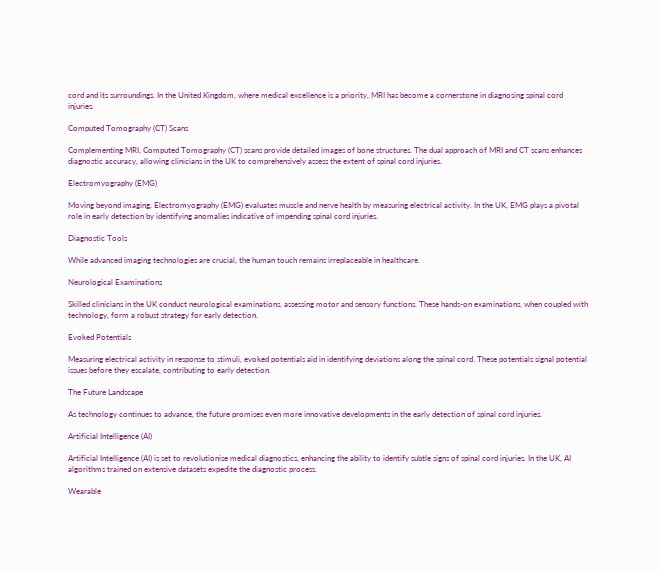cord and its surroundings. In the United Kingdom, where medical excellence is a priority, MRI has become a cornerstone in diagnosing spinal cord injuries.

Computed Tomography (CT) Scans

Complementing MRI, Computed Tomography (CT) scans provide detailed images of bone structures. The dual approach of MRI and CT scans enhances diagnostic accuracy, allowing clinicians in the UK to comprehensively assess the extent of spinal cord injuries.

Electromyography (EMG)

Moving beyond imaging, Electromyography (EMG) evaluates muscle and nerve health by measuring electrical activity. In the UK, EMG plays a pivotal role in early detection by identifying anomalies indicative of impending spinal cord injuries.

Diagnostic Tools

While advanced imaging technologies are crucial, the human touch remains irreplaceable in healthcare.

Neurological Examinations

Skilled clinicians in the UK conduct neurological examinations, assessing motor and sensory functions. These hands-on examinations, when coupled with technology, form a robust strategy for early detection.

Evoked Potentials

Measuring electrical activity in response to stimuli, evoked potentials aid in identifying deviations along the spinal cord. These potentials signal potential issues before they escalate, contributing to early detection.

The Future Landscape

As technology continues to advance, the future promises even more innovative developments in the early detection of spinal cord injuries.

Artificial Intelligence (AI)

Artificial Intelligence (AI) is set to revolutionise medical diagnostics, enhancing the ability to identify subtle signs of spinal cord injuries. In the UK, AI algorithms trained on extensive datasets expedite the diagnostic process.

Wearable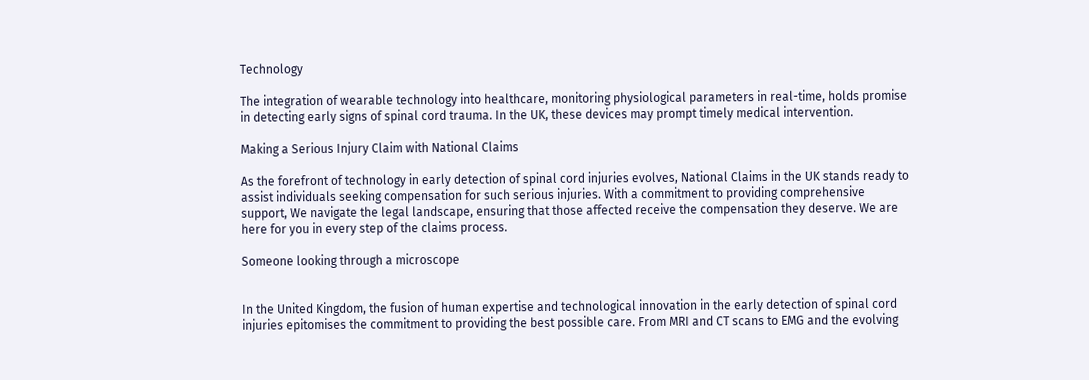Technology

The integration of wearable technology into healthcare, monitoring physiological parameters in real-time, holds promise in detecting early signs of spinal cord trauma. In the UK, these devices may prompt timely medical intervention.

Making a Serious Injury Claim with National Claims

As the forefront of technology in early detection of spinal cord injuries evolves, National Claims in the UK stands ready to assist individuals seeking compensation for such serious injuries. With a commitment to providing comprehensive support, We navigate the legal landscape, ensuring that those affected receive the compensation they deserve. We are here for you in every step of the claims process.

Someone looking through a microscope


In the United Kingdom, the fusion of human expertise and technological innovation in the early detection of spinal cord injuries epitomises the commitment to providing the best possible care. From MRI and CT scans to EMG and the evolving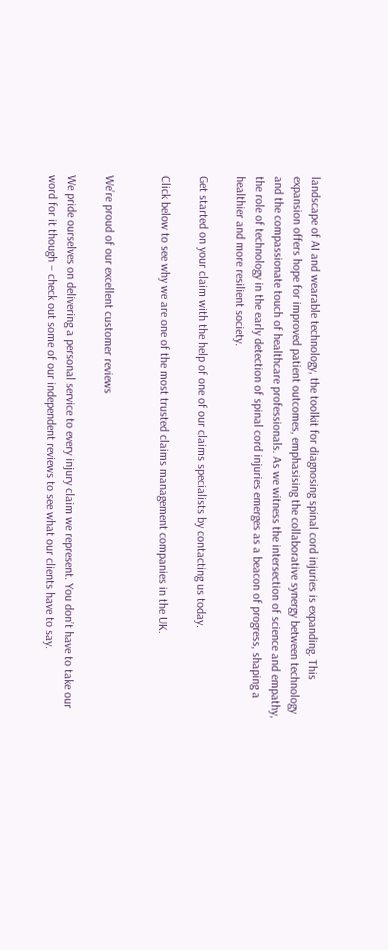landscape of AI and wearable technology, the toolkit for diagnosing spinal cord injuries is expanding. This expansion offers hope for improved patient outcomes, emphasising the collaborative synergy between technology and the compassionate touch of healthcare professionals. As we witness the intersection of science and empathy, the role of technology in the early detection of spinal cord injuries emerges as a beacon of progress, shaping a healthier and more resilient society.

Get started on your claim with the help of one of our claims specialists by contacting us today.

Click below to see why we are one of the most trusted claims management companies in the UK.


We’re proud of our excellent customer reviews

We pride ourselves on delivering a personal service to every injury claim we represent. You don’t have to take our word for it though – check out some of our independent reviews to see what our clients have to say.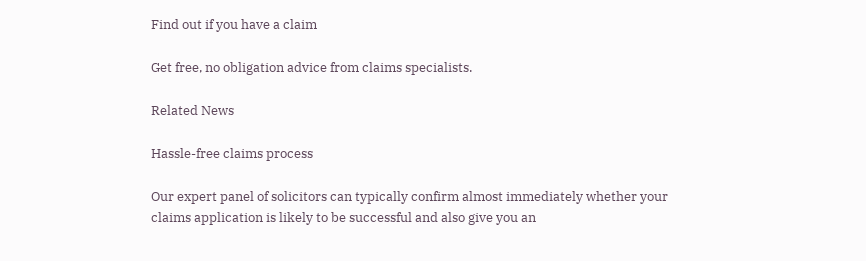Find out if you have a claim

Get free, no obligation advice from claims specialists.

Related News

Hassle-free claims process

Our expert panel of solicitors can typically confirm almost immediately whether your claims application is likely to be successful and also give you an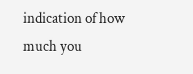indication of how much you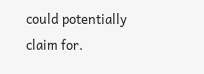could potentially claim for.